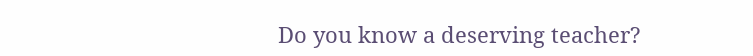Do you know a deserving teacher?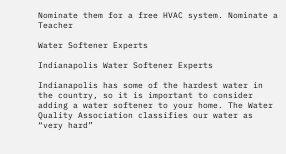Nominate them for a free HVAC system. Nominate a Teacher

Water Softener Experts

Indianapolis Water Softener Experts

Indianapolis has some of the hardest water in the country, so it is important to consider adding a water softener to your home. The Water Quality Association classifies our water as “very hard”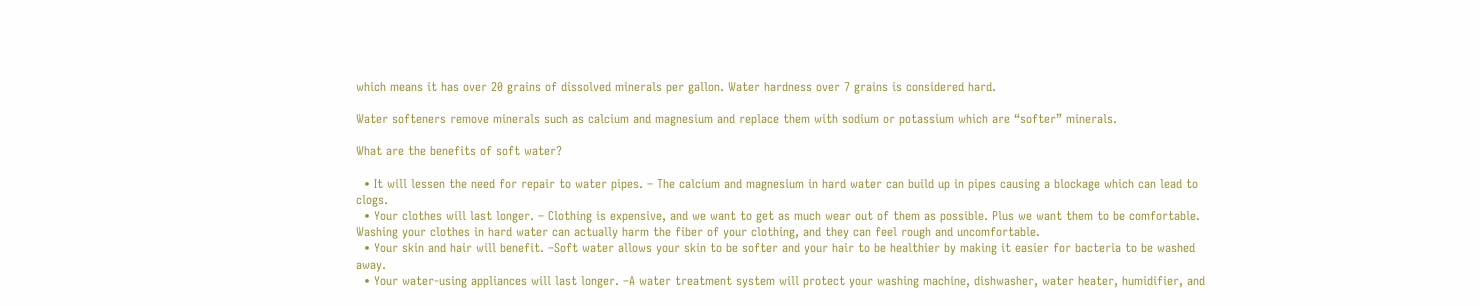which means it has over 20 grains of dissolved minerals per gallon. Water hardness over 7 grains is considered hard.

Water softeners remove minerals such as calcium and magnesium and replace them with sodium or potassium which are “softer” minerals.

What are the benefits of soft water?

  • It will lessen the need for repair to water pipes. – The calcium and magnesium in hard water can build up in pipes causing a blockage which can lead to clogs.
  • Your clothes will last longer. – Clothing is expensive, and we want to get as much wear out of them as possible. Plus we want them to be comfortable. Washing your clothes in hard water can actually harm the fiber of your clothing, and they can feel rough and uncomfortable.
  • Your skin and hair will benefit. –Soft water allows your skin to be softer and your hair to be healthier by making it easier for bacteria to be washed away.
  • Your water-using appliances will last longer. –A water treatment system will protect your washing machine, dishwasher, water heater, humidifier, and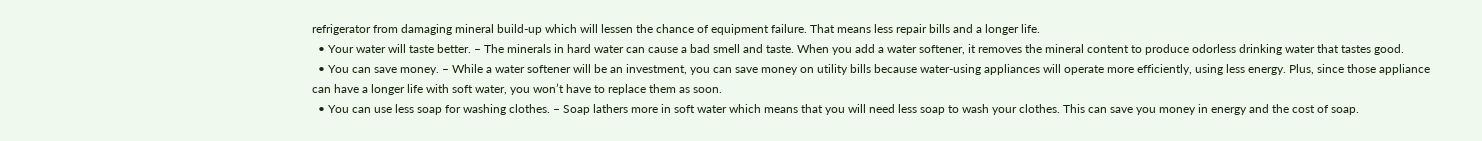refrigerator from damaging mineral build-up which will lessen the chance of equipment failure. That means less repair bills and a longer life.
  • Your water will taste better. – The minerals in hard water can cause a bad smell and taste. When you add a water softener, it removes the mineral content to produce odorless drinking water that tastes good.
  • You can save money. – While a water softener will be an investment, you can save money on utility bills because water-using appliances will operate more efficiently, using less energy. Plus, since those appliance can have a longer life with soft water, you won’t have to replace them as soon.
  • You can use less soap for washing clothes. – Soap lathers more in soft water which means that you will need less soap to wash your clothes. This can save you money in energy and the cost of soap.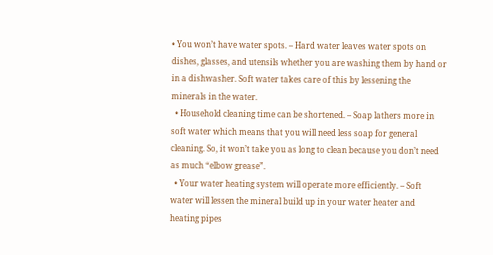• You won’t have water spots. – Hard water leaves water spots on dishes, glasses, and utensils whether you are washing them by hand or in a dishwasher. Soft water takes care of this by lessening the minerals in the water.
  • Household cleaning time can be shortened. – Soap lathers more in soft water which means that you will need less soap for general cleaning. So, it won’t take you as long to clean because you don’t need as much “elbow grease”.
  • Your water heating system will operate more efficiently. – Soft water will lessen the mineral build up in your water heater and heating pipes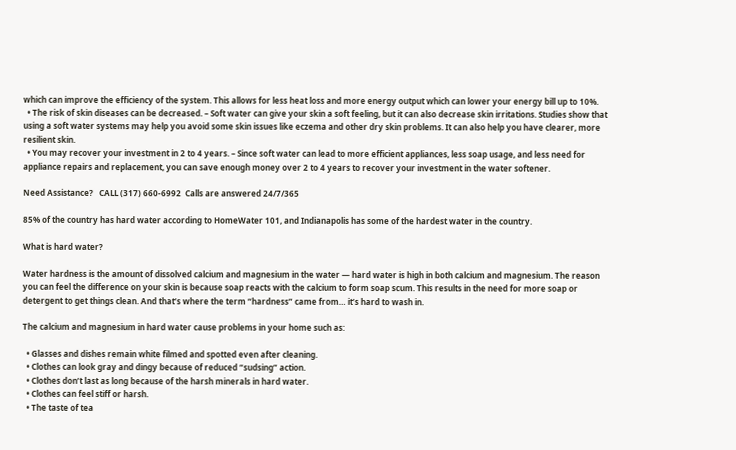which can improve the efficiency of the system. This allows for less heat loss and more energy output which can lower your energy bill up to 10%.
  • The risk of skin diseases can be decreased. – Soft water can give your skin a soft feeling, but it can also decrease skin irritations. Studies show that using a soft water systems may help you avoid some skin issues like eczema and other dry skin problems. It can also help you have clearer, more resilient skin.
  • You may recover your investment in 2 to 4 years. – Since soft water can lead to more efficient appliances, less soap usage, and less need for appliance repairs and replacement, you can save enough money over 2 to 4 years to recover your investment in the water softener.

Need Assistance?   CALL (317) 660-6992  Calls are answered 24/7/365

85% of the country has hard water according to HomeWater 101, and Indianapolis has some of the hardest water in the country.

What is hard water?

Water hardness is the amount of dissolved calcium and magnesium in the water — hard water is high in both calcium and magnesium. The reason you can feel the difference on your skin is because soap reacts with the calcium to form soap scum. This results in the need for more soap or detergent to get things clean. And that’s where the term “hardness” came from… it’s hard to wash in.

The calcium and magnesium in hard water cause problems in your home such as:

  • Glasses and dishes remain white filmed and spotted even after cleaning.
  • Clothes can look gray and dingy because of reduced “sudsing” action.
  • Clothes don’t last as long because of the harsh minerals in hard water.
  • Clothes can feel stiff or harsh.
  • The taste of tea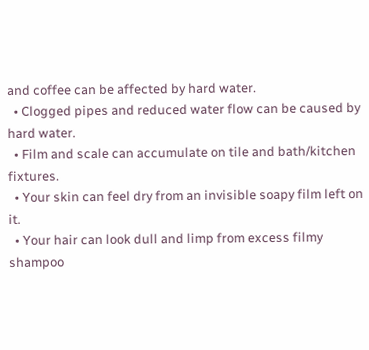and coffee can be affected by hard water.
  • Clogged pipes and reduced water flow can be caused by hard water.
  • Film and scale can accumulate on tile and bath/kitchen fixtures.
  • Your skin can feel dry from an invisible soapy film left on it.
  • Your hair can look dull and limp from excess filmy shampoo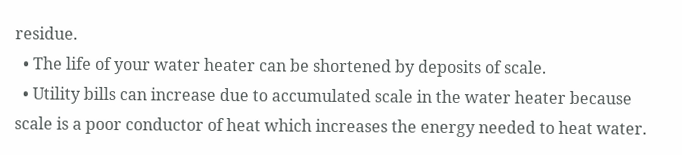residue.
  • The life of your water heater can be shortened by deposits of scale.
  • Utility bills can increase due to accumulated scale in the water heater because scale is a poor conductor of heat which increases the energy needed to heat water.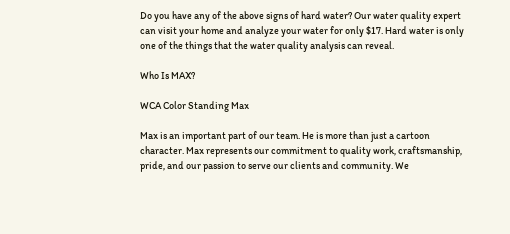Do you have any of the above signs of hard water? Our water quality expert can visit your home and analyze your water for only $17. Hard water is only one of the things that the water quality analysis can reveal.

Who Is MAX?

WCA Color Standing Max

Max is an important part of our team. He is more than just a cartoon character. Max represents our commitment to quality work, craftsmanship, pride, and our passion to serve our clients and community. We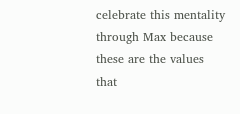celebrate this mentality through Max because these are the values that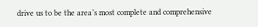drive us to be the area’s most complete and comprehensive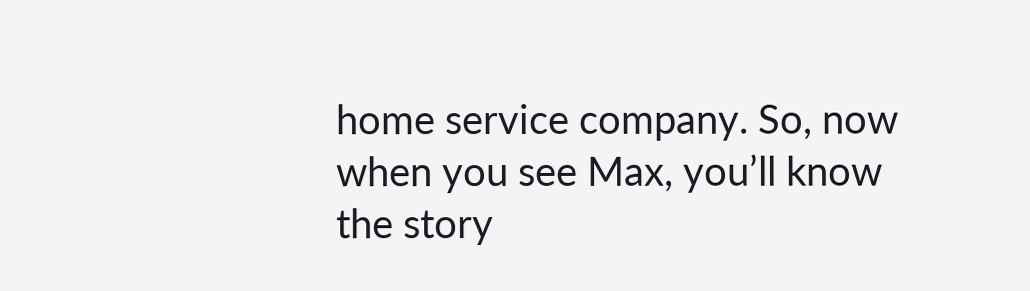home service company. So, now when you see Max, you’ll know the story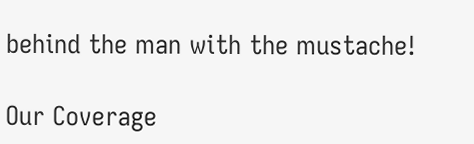behind the man with the mustache!

Our Coverage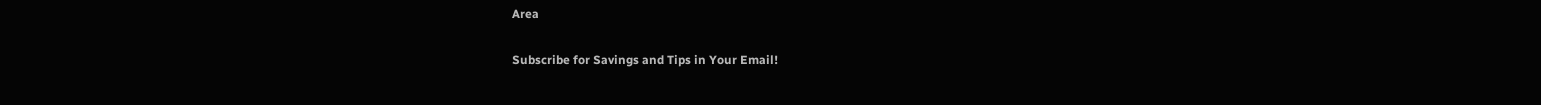Area

Subscribe for Savings and Tips in Your Email!